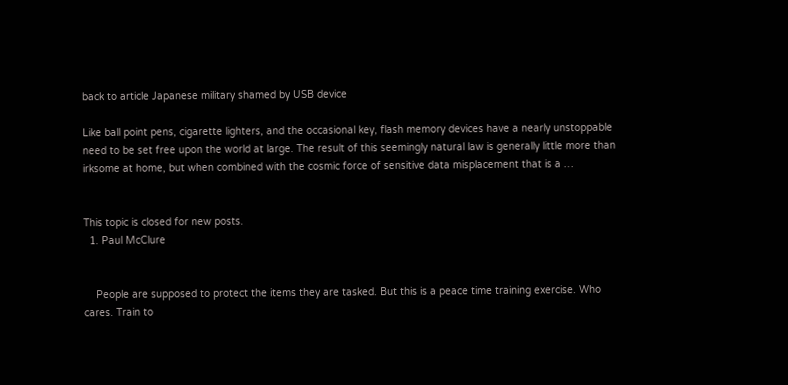back to article Japanese military shamed by USB device

Like ball point pens, cigarette lighters, and the occasional key, flash memory devices have a nearly unstoppable need to be set free upon the world at large. The result of this seemingly natural law is generally little more than irksome at home, but when combined with the cosmic force of sensitive data misplacement that is a …


This topic is closed for new posts.
  1. Paul McClure


    People are supposed to protect the items they are tasked. But this is a peace time training exercise. Who cares. Train to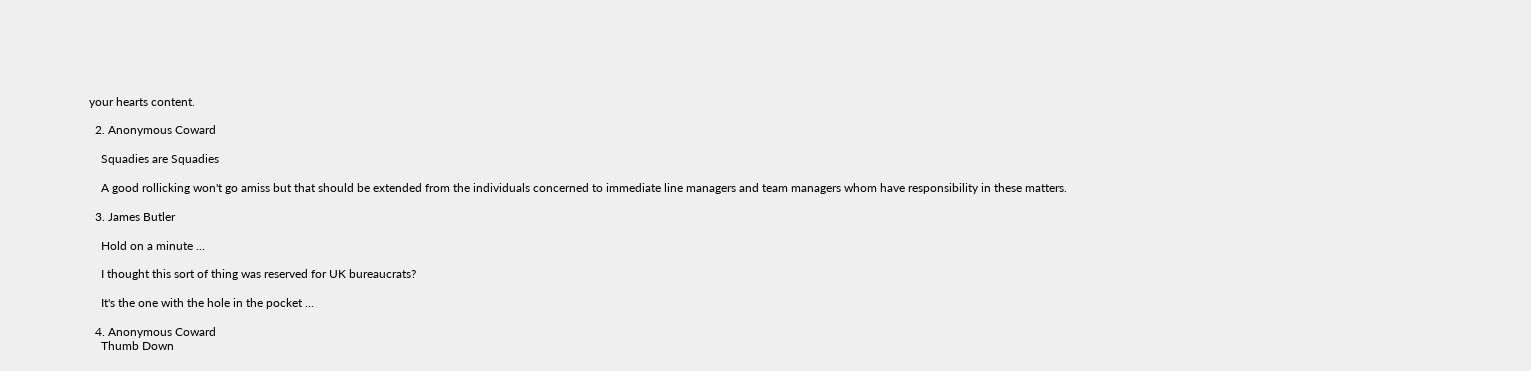your hearts content.

  2. Anonymous Coward

    Squadies are Squadies

    A good rollicking won't go amiss but that should be extended from the individuals concerned to immediate line managers and team managers whom have responsibility in these matters.

  3. James Butler

    Hold on a minute ...

    I thought this sort of thing was reserved for UK bureaucrats?

    It's the one with the hole in the pocket ...

  4. Anonymous Coward
    Thumb Down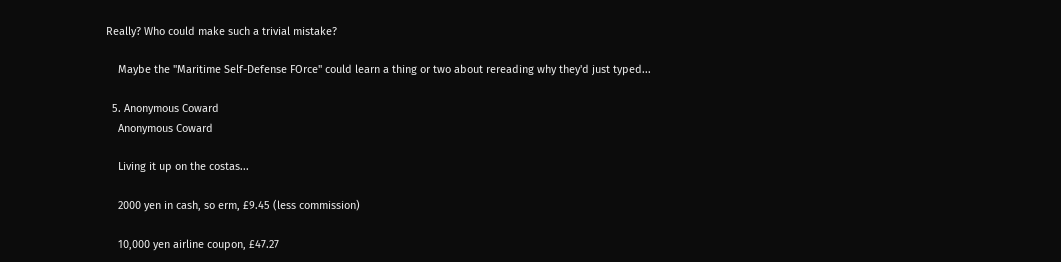Really? Who could make such a trivial mistake?

    Maybe the "Maritime Self-Defense FOrce" could learn a thing or two about rereading why they'd just typed...

  5. Anonymous Coward
    Anonymous Coward

    Living it up on the costas...

    2000 yen in cash, so erm, £9.45 (less commission)

    10,000 yen airline coupon, £47.27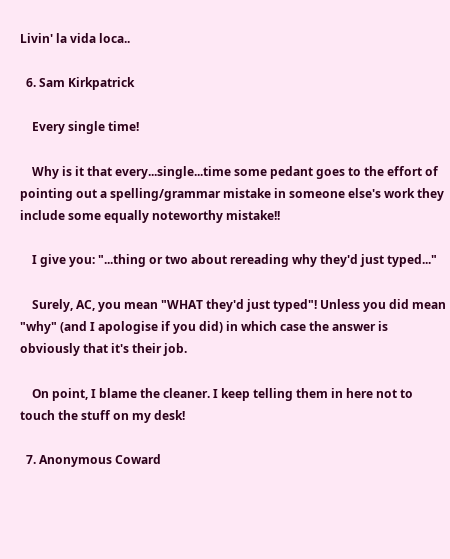Livin' la vida loca..

  6. Sam Kirkpatrick

    Every single time!

    Why is it that every...single...time some pedant goes to the effort of pointing out a spelling/grammar mistake in someone else's work they include some equally noteworthy mistake!!

    I give you: "...thing or two about rereading why they'd just typed..."

    Surely, AC, you mean "WHAT they'd just typed"! Unless you did mean "why" (and I apologise if you did) in which case the answer is obviously that it's their job.

    On point, I blame the cleaner. I keep telling them in here not to touch the stuff on my desk!

  7. Anonymous Coward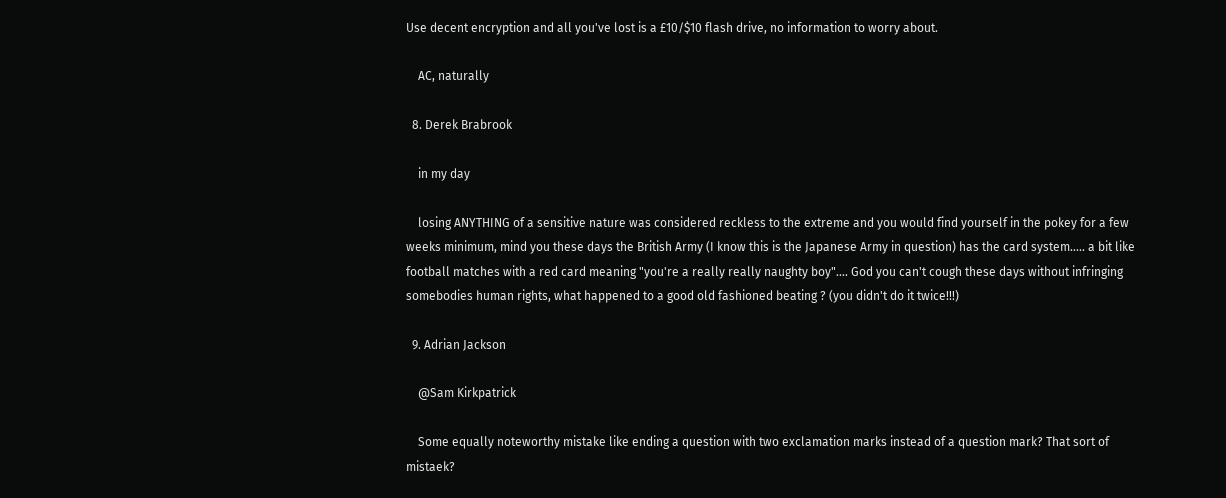Use decent encryption and all you've lost is a £10/$10 flash drive, no information to worry about.

    AC, naturally

  8. Derek Brabrook

    in my day

    losing ANYTHING of a sensitive nature was considered reckless to the extreme and you would find yourself in the pokey for a few weeks minimum, mind you these days the British Army (I know this is the Japanese Army in question) has the card system..... a bit like football matches with a red card meaning "you're a really really naughty boy".... God you can't cough these days without infringing somebodies human rights, what happened to a good old fashioned beating ? (you didn't do it twice!!!)

  9. Adrian Jackson

    @Sam Kirkpatrick

    Some equally noteworthy mistake like ending a question with two exclamation marks instead of a question mark? That sort of mistaek?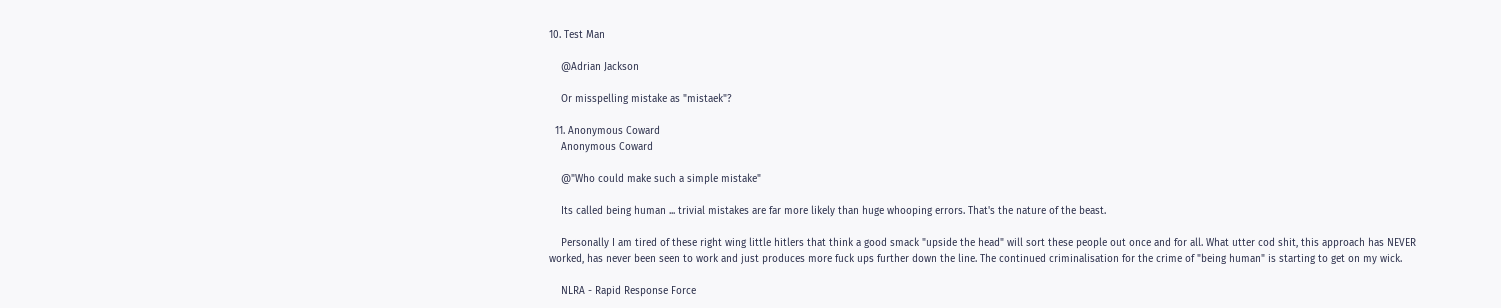10. Test Man

    @Adrian Jackson

    Or misspelling mistake as "mistaek"?

  11. Anonymous Coward
    Anonymous Coward

    @"Who could make such a simple mistake"

    Its called being human ... trivial mistakes are far more likely than huge whooping errors. That's the nature of the beast.

    Personally I am tired of these right wing little hitlers that think a good smack "upside the head" will sort these people out once and for all. What utter cod shit, this approach has NEVER worked, has never been seen to work and just produces more fuck ups further down the line. The continued criminalisation for the crime of "being human" is starting to get on my wick.

    NLRA - Rapid Response Force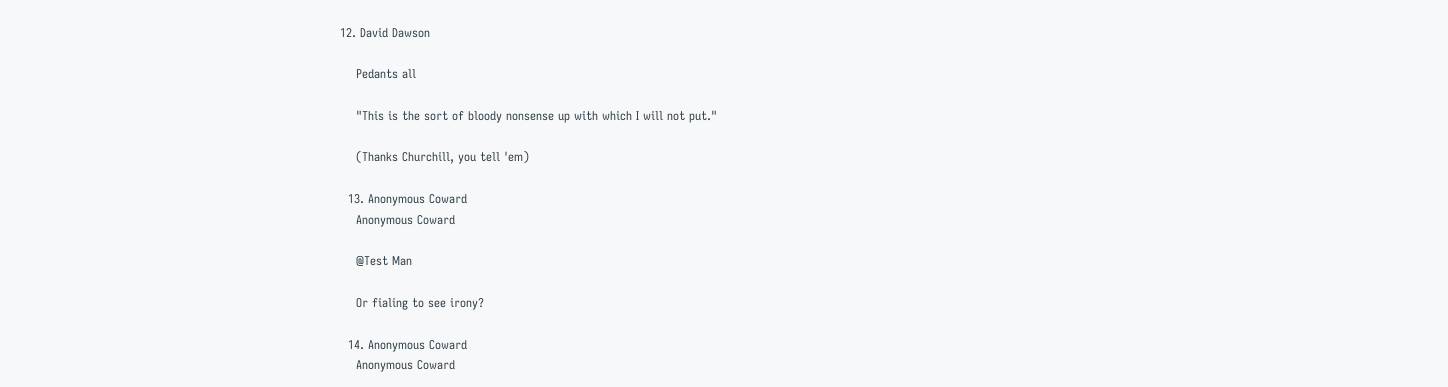12. David Dawson

    Pedants all

    "This is the sort of bloody nonsense up with which I will not put."

    (Thanks Churchill, you tell 'em)

  13. Anonymous Coward
    Anonymous Coward

    @Test Man

    Or fialing to see irony?

  14. Anonymous Coward
    Anonymous Coward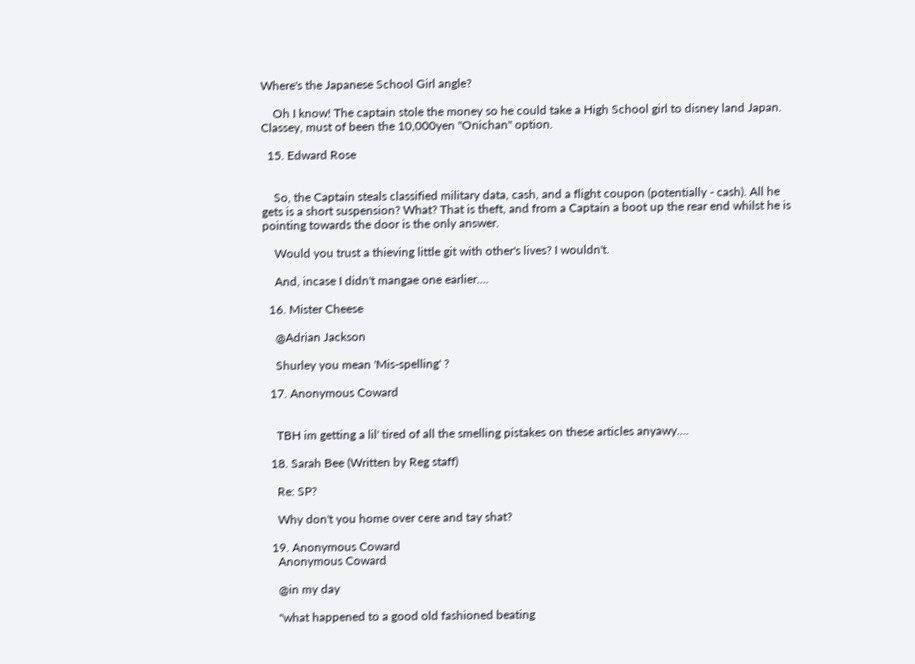Where's the Japanese School Girl angle?

    Oh I know! The captain stole the money so he could take a High School girl to disney land Japan. Classey, must of been the 10,000yen "Onichan" option.

  15. Edward Rose


    So, the Captain steals classified military data, cash, and a flight coupon (potentially - cash). All he gets is a short suspension? What? That is theft, and from a Captain a boot up the rear end whilst he is pointing towards the door is the only answer.

    Would you trust a thieving little git with other's lives? I wouldn't.

    And, incase I didn't mangae one earlier....

  16. Mister Cheese

    @Adrian Jackson

    Shurley you mean 'Mis-spelling' ?

  17. Anonymous Coward


    TBH im getting a lil' tired of all the smelling pistakes on these articles anyawy....

  18. Sarah Bee (Written by Reg staff)

    Re: SP?

    Why don't you home over cere and tay shat?

  19. Anonymous Coward
    Anonymous Coward

    @in my day

    "what happened to a good old fashioned beating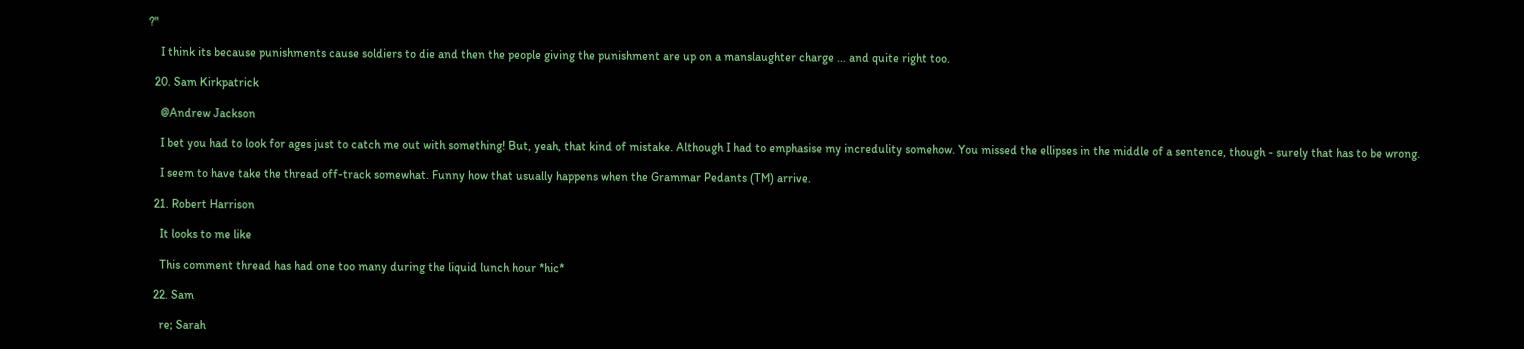?"

    I think its because punishments cause soldiers to die and then the people giving the punishment are up on a manslaughter charge ... and quite right too.

  20. Sam Kirkpatrick

    @Andrew Jackson

    I bet you had to look for ages just to catch me out with something! But, yeah, that kind of mistake. Although I had to emphasise my incredulity somehow. You missed the ellipses in the middle of a sentence, though - surely that has to be wrong.

    I seem to have take the thread off-track somewhat. Funny how that usually happens when the Grammar Pedants (TM) arrive.

  21. Robert Harrison

    It looks to me like

    This comment thread has had one too many during the liquid lunch hour *hic*

  22. Sam

    re; Sarah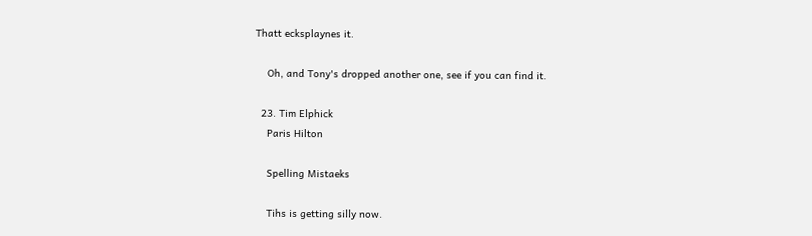Thatt ecksplaynes it.

    Oh, and Tony's dropped another one, see if you can find it.

  23. Tim Elphick
    Paris Hilton

    Spelling Mistaeks

    Tihs is getting silly now.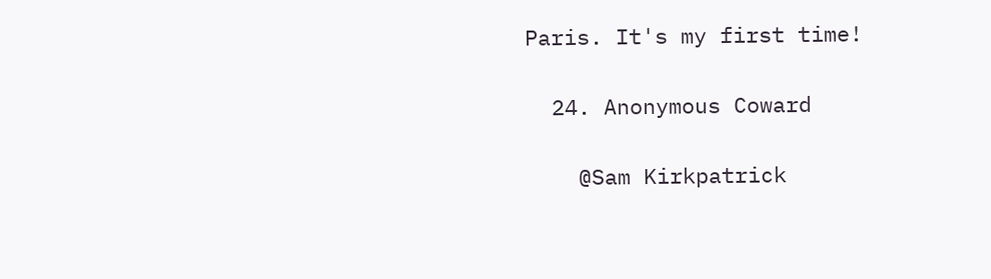Paris. It's my first time!

  24. Anonymous Coward

    @Sam Kirkpatrick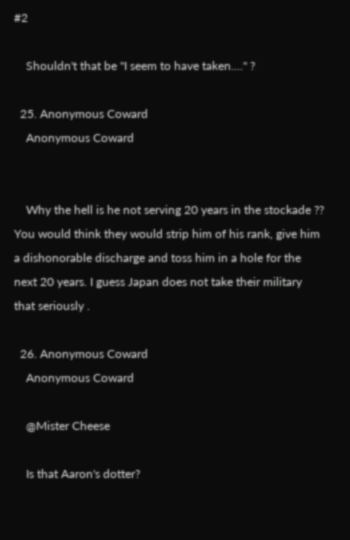#2

    Shouldn't that be "I seem to have taken...." ?

  25. Anonymous Coward
    Anonymous Coward


    Why the hell is he not serving 20 years in the stockade ?? You would think they would strip him of his rank, give him a dishonorable discharge and toss him in a hole for the next 20 years. I guess Japan does not take their military that seriously .

  26. Anonymous Coward
    Anonymous Coward

    @Mister Cheese

    Is that Aaron's dotter?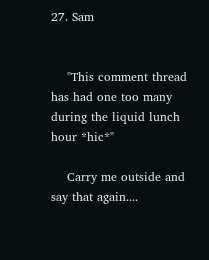27. Sam


    "This comment thread has had one too many during the liquid lunch hour *hic*"

    Carry me outside and say that again....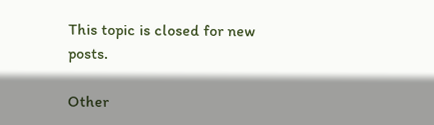This topic is closed for new posts.

Other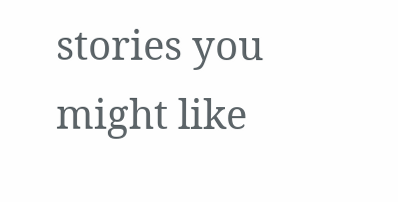stories you might like